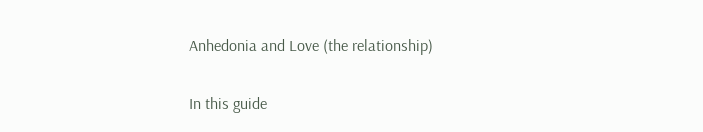Anhedonia and Love (the relationship)

In this guide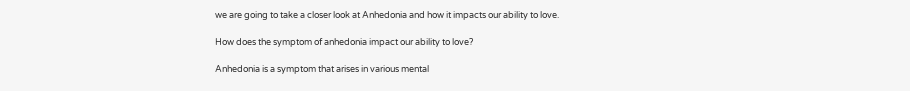we are going to take a closer look at Anhedonia and how it impacts our ability to love.

How does the symptom of anhedonia impact our ability to love?

Anhedonia is a symptom that arises in various mental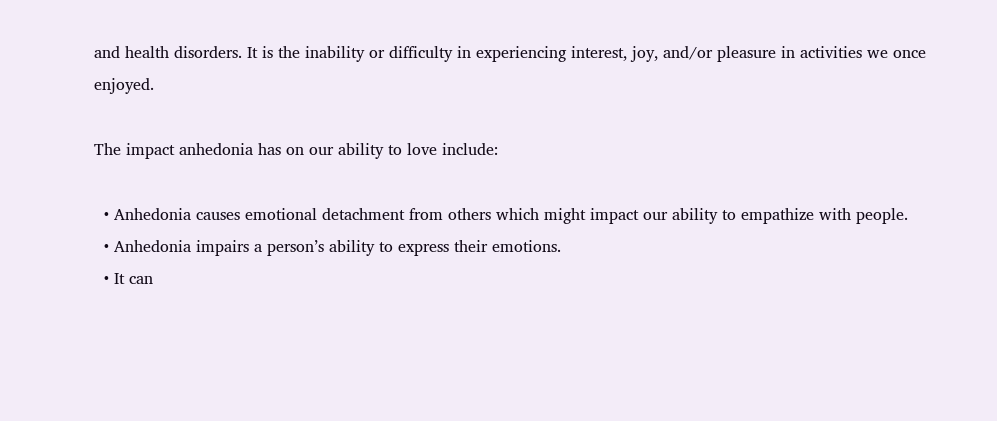and health disorders. It is the inability or difficulty in experiencing interest, joy, and/or pleasure in activities we once enjoyed.

The impact anhedonia has on our ability to love include:

  • Anhedonia causes emotional detachment from others which might impact our ability to empathize with people.
  • Anhedonia impairs a person’s ability to express their emotions.
  • It can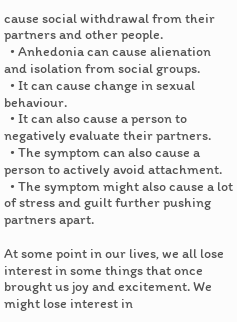cause social withdrawal from their partners and other people.
  • Anhedonia can cause alienation and isolation from social groups.
  • It can cause change in sexual behaviour.
  • It can also cause a person to negatively evaluate their partners.
  • The symptom can also cause a person to actively avoid attachment.
  • The symptom might also cause a lot of stress and guilt further pushing partners apart.

At some point in our lives, we all lose interest in some things that once brought us joy and excitement. We might lose interest in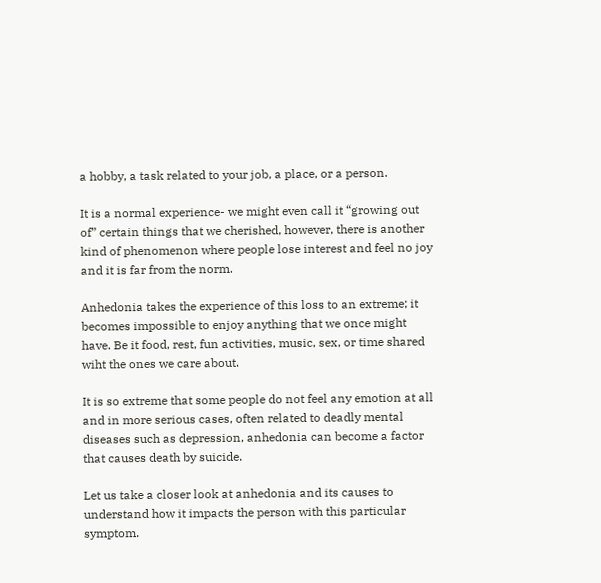a hobby, a task related to your job, a place, or a person.

It is a normal experience- we might even call it “growing out of” certain things that we cherished, however, there is another kind of phenomenon where people lose interest and feel no joy and it is far from the norm.

Anhedonia takes the experience of this loss to an extreme; it becomes impossible to enjoy anything that we once might have. Be it food, rest, fun activities, music, sex, or time shared wiht the ones we care about.

It is so extreme that some people do not feel any emotion at all and in more serious cases, often related to deadly mental diseases such as depression, anhedonia can become a factor that causes death by suicide.

Let us take a closer look at anhedonia and its causes to understand how it impacts the person with this particular symptom.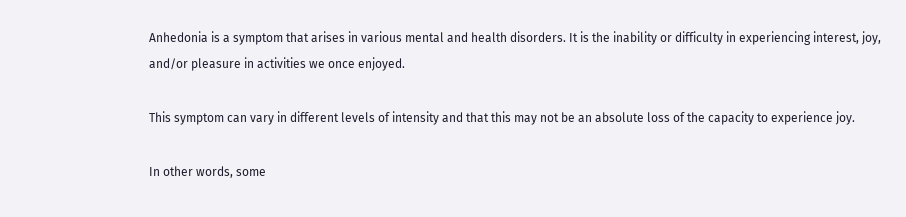Anhedonia is a symptom that arises in various mental and health disorders. It is the inability or difficulty in experiencing interest, joy, and/or pleasure in activities we once enjoyed.

This symptom can vary in different levels of intensity and that this may not be an absolute loss of the capacity to experience joy.

In other words, some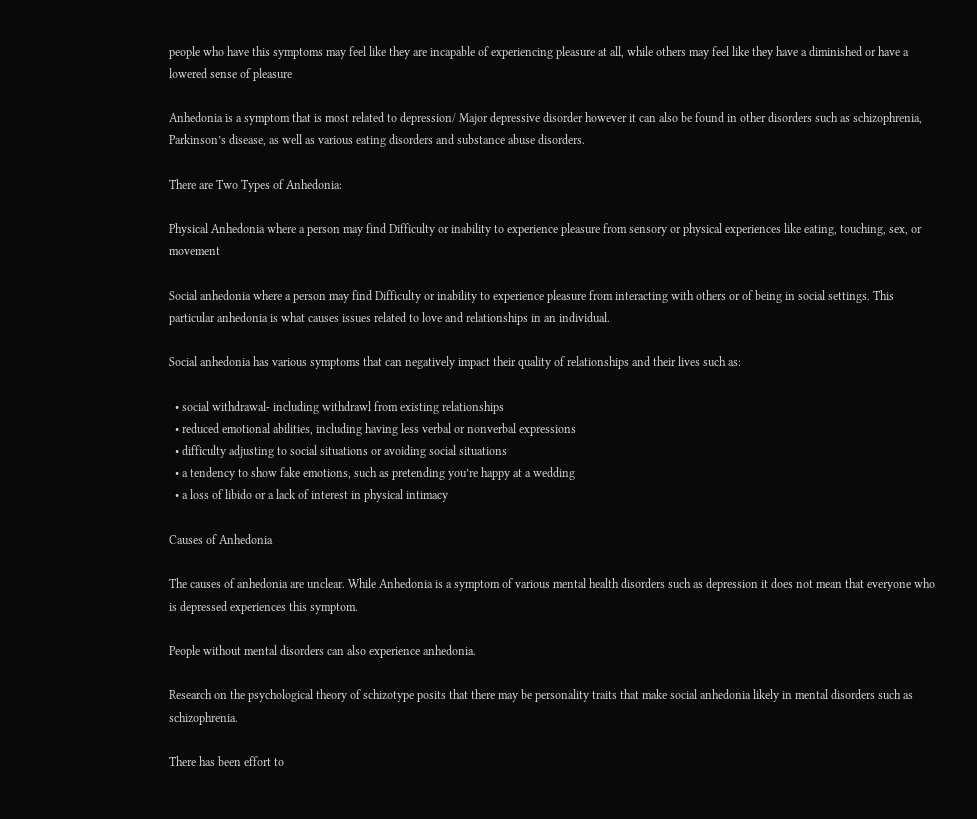people who have this symptoms may feel like they are incapable of experiencing pleasure at all, while others may feel like they have a diminished or have a lowered sense of pleasure

Anhedonia is a symptom that is most related to depression/ Major depressive disorder however it can also be found in other disorders such as schizophrenia, Parkinson’s disease, as well as various eating disorders and substance abuse disorders.

There are Two Types of Anhedonia:

Physical Anhedonia where a person may find Difficulty or inability to experience pleasure from sensory or physical experiences like eating, touching, sex, or movement

Social anhedonia where a person may find Difficulty or inability to experience pleasure from interacting with others or of being in social settings. This particular anhedonia is what causes issues related to love and relationships in an individual.

Social anhedonia has various symptoms that can negatively impact their quality of relationships and their lives such as:

  • social withdrawal- including withdrawl from existing relationships
  • reduced emotional abilities, including having less verbal or nonverbal expressions
  • difficulty adjusting to social situations or avoiding social situations
  • a tendency to show fake emotions, such as pretending you’re happy at a wedding
  • a loss of libido or a lack of interest in physical intimacy

Causes of Anhedonia

The causes of anhedonia are unclear. While Anhedonia is a symptom of various mental health disorders such as depression it does not mean that everyone who is depressed experiences this symptom.

People without mental disorders can also experience anhedonia.

Research on the psychological theory of schizotype posits that there may be personality traits that make social anhedonia likely in mental disorders such as schizophrenia.

There has been effort to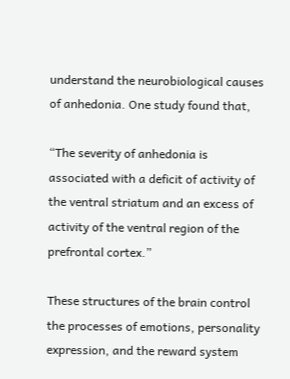understand the neurobiological causes of anhedonia. One study found that,

“The severity of anhedonia is associated with a deficit of activity of the ventral striatum and an excess of activity of the ventral region of the prefrontal cortex.”

These structures of the brain control the processes of emotions, personality expression, and the reward system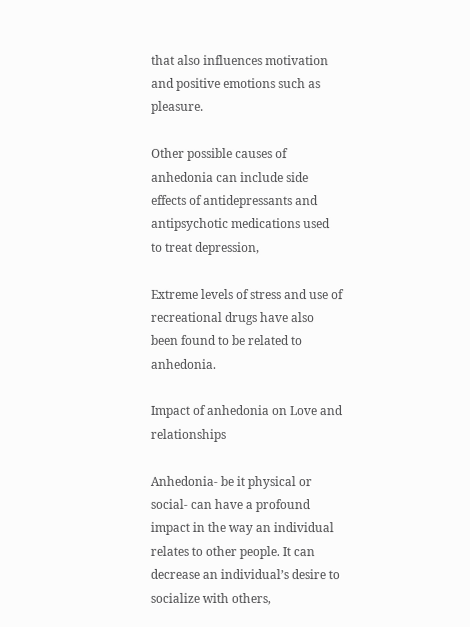that also influences motivation and positive emotions such as pleasure.

Other possible causes of anhedonia can include side effects of antidepressants and antipsychotic medications used to treat depression,

Extreme levels of stress and use of recreational drugs have also been found to be related to anhedonia.

Impact of anhedonia on Love and relationships

Anhedonia- be it physical or social- can have a profound impact in the way an individual relates to other people. It can decrease an individual’s desire to socialize with others,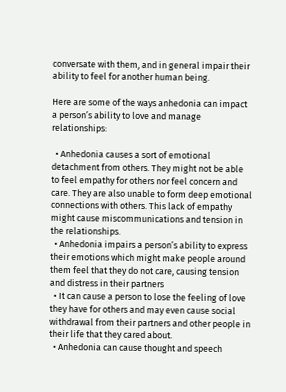conversate with them, and in general impair their ability to feel for another human being.

Here are some of the ways anhedonia can impact a person’s ability to love and manage relationships:

  • Anhedonia causes a sort of emotional detachment from others. They might not be able to feel empathy for others nor feel concern and care. They are also unable to form deep emotional connections with others. This lack of empathy might cause miscommunications and tension in the relationships.
  • Anhedonia impairs a person’s ability to express their emotions which might make people around them feel that they do not care, causing tension and distress in their partners
  • It can cause a person to lose the feeling of love they have for others and may even cause social withdrawal from their partners and other people in their life that they cared about.
  • Anhedonia can cause thought and speech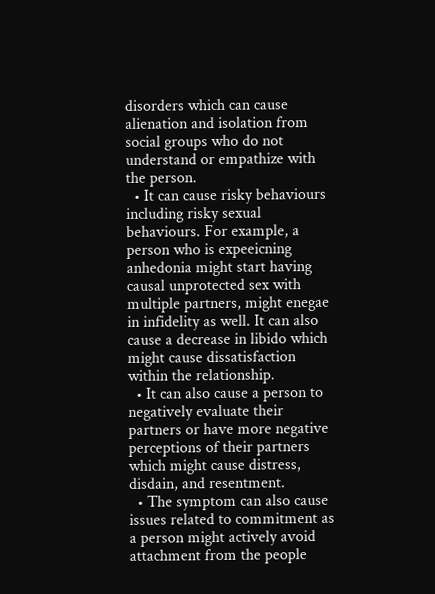disorders which can cause alienation and isolation from social groups who do not understand or empathize with the person.
  • It can cause risky behaviours including risky sexual behaviours. For example, a person who is expeeicning anhedonia might start having causal unprotected sex with multiple partners, might enegae in infidelity as well. It can also cause a decrease in libido which might cause dissatisfaction within the relationship.
  • It can also cause a person to negatively evaluate their partners or have more negative perceptions of their partners which might cause distress, disdain, and resentment.
  • The symptom can also cause issues related to commitment as a person might actively avoid attachment from the people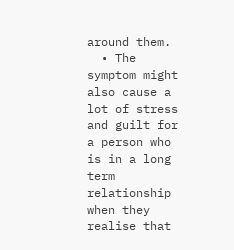around them.
  • The symptom might also cause a lot of stress and guilt for a person who is in a long term relationship when they realise that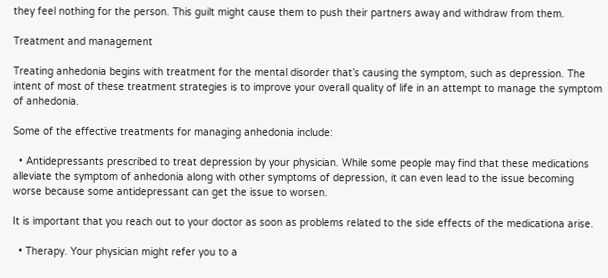they feel nothing for the person. This guilt might cause them to push their partners away and withdraw from them.

Treatment and management

Treating anhedonia begins with treatment for the mental disorder that’s causing the symptom, such as depression. The intent of most of these treatment strategies is to improve your overall quality of life in an attempt to manage the symptom of anhedonia.

Some of the effective treatments for managing anhedonia include:

  • Antidepressants prescribed to treat depression by your physician. While some people may find that these medications alleviate the symptom of anhedonia along with other symptoms of depression, it can even lead to the issue becoming worse because some antidepressant can get the issue to worsen.

It is important that you reach out to your doctor as soon as problems related to the side effects of the medicationa arise.

  • Therapy. Your physician might refer you to a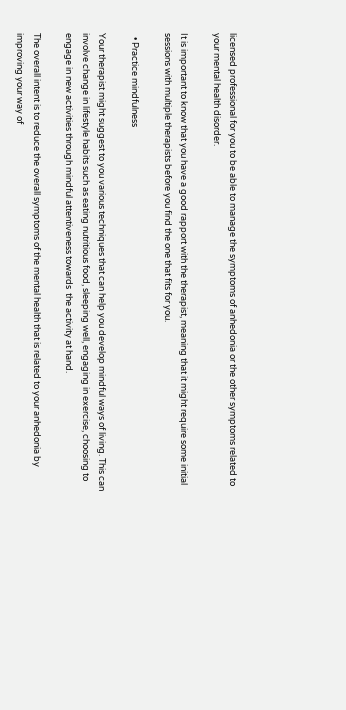licensed professional for you to be able to manage the symptoms of anhedonia or the other symptoms related to your mental health disorder.

It is important to know that you have a good rapport with the therapist, meaning that it might require some initial sessions with multiple therapists before you find the one that fits for you.

  • Practice mindfulness

Your therapist might suggest to you various techniques that can help you develop mindful ways of living. This can involve change in lifestyle habits such as eating nutritious food, sleeping well, engaging in exercise, choosing to engage in new activities through mindful attentiveness towards  the activity at hand.

The overall intent is to reduce the overall symptoms of the mental health that is related to your anhedonia by improving your way of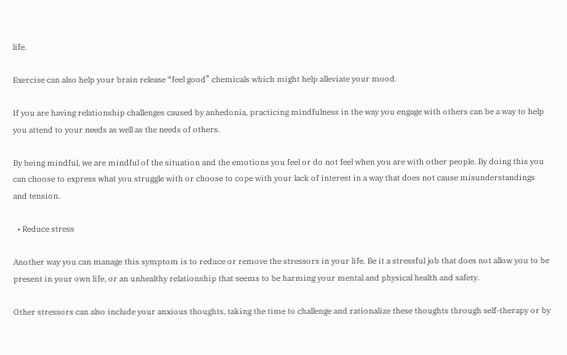life.

Exercise can also help your brain release “feel good” chemicals which might help alleviate your mood.

If you are having relationship challenges caused by anhedonia, practicing mindfulness in the way you engage with others can be a way to help you attend to your needs as well as the needs of others.

By being mindful, we are mindful of the situation and the emotions you feel or do not feel when you are with other people. By doing this you can choose to express what you struggle with or choose to cope with your lack of interest in a way that does not cause misunderstandings and tension.

  • Reduce stress

Another way you can manage this symptom is to reduce or remove the stressors in your life. Be it a stressful job that does not allow you to be present in your own life, or an unhealthy relationship that seems to be harming your mental and physical health and safety.

Other stressors can also include your anxious thoughts, taking the time to challenge and rationalize these thoughts through self-therapy or by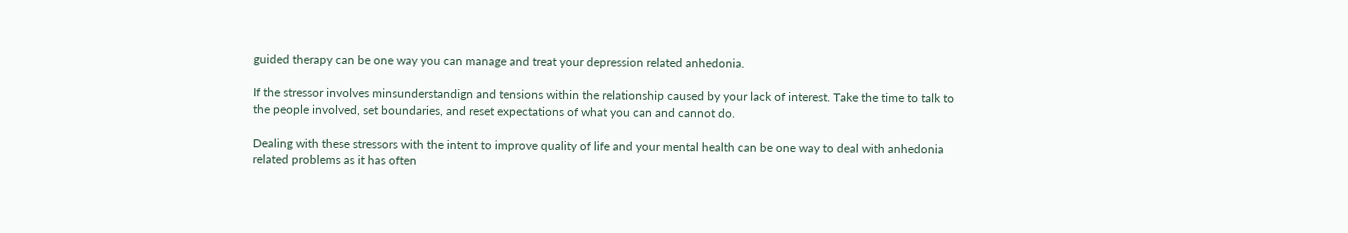guided therapy can be one way you can manage and treat your depression related anhedonia.

If the stressor involves minsunderstandign and tensions within the relationship caused by your lack of interest. Take the time to talk to the people involved, set boundaries, and reset expectations of what you can and cannot do.

Dealing with these stressors with the intent to improve quality of life and your mental health can be one way to deal with anhedonia related problems as it has often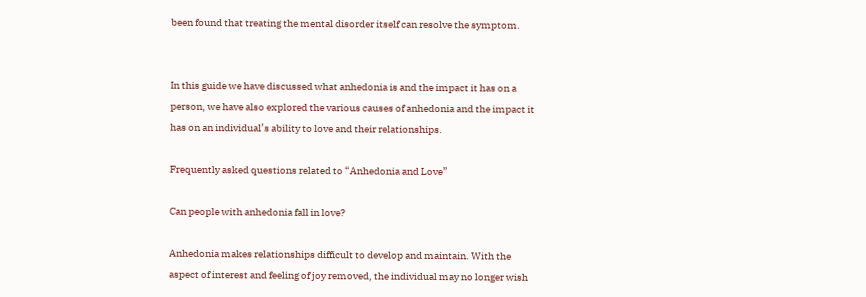been found that treating the mental disorder itself can resolve the symptom.


In this guide we have discussed what anhedonia is and the impact it has on a person, we have also explored the various causes of anhedonia and the impact it has on an individual’s ability to love and their relationships.

Frequently asked questions related to “Anhedonia and Love”

Can people with anhedonia fall in love?

Anhedonia makes relationships difficult to develop and maintain. With the aspect of interest and feeling of joy removed, the individual may no longer wish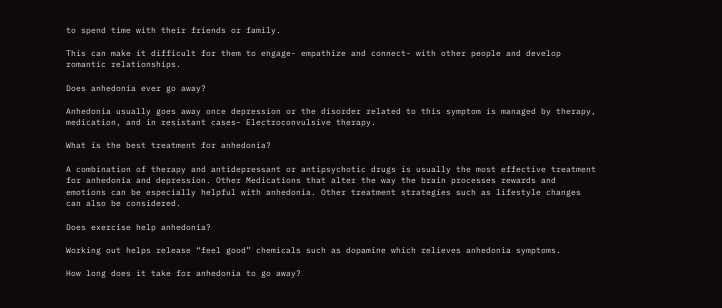to spend time with their friends or family.

This can make it difficult for them to engage- empathize and connect- with other people and develop romantic relationships.

Does anhedonia ever go away?

Anhedonia usually goes away once depression or the disorder related to this symptom is managed by therapy, medication, and in resistant cases- Electroconvulsive therapy.

What is the best treatment for anhedonia?

A combination of therapy and antidepressant or antipsychotic drugs is usually the most effective treatment for anhedonia and depression. Other Medications that alter the way the brain processes rewards and emotions can be especially helpful with anhedonia. Other treatment strategies such as lifestyle changes can also be considered.

Does exercise help anhedonia?

Working out helps release “feel good” chemicals such as dopamine which relieves anhedonia symptoms.

How long does it take for anhedonia to go away?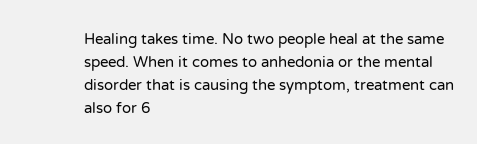Healing takes time. No two people heal at the same speed. When it comes to anhedonia or the mental disorder that is causing the symptom, treatment can also for 6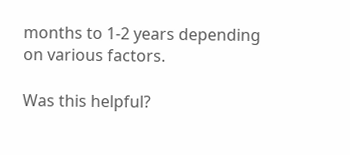months to 1-2 years depending on various factors.

Was this helpful?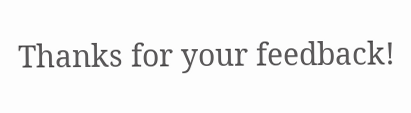Thanks for your feedback!